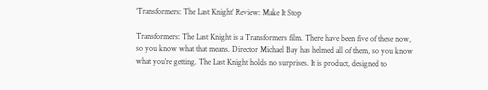‘Transformers: The Last Knight’ Review: Make It Stop

Transformers: The Last Knight is a Transformers film. There have been five of these now, so you know what that means. Director Michael Bay has helmed all of them, so you know what you’re getting. The Last Knight holds no surprises. It is product, designed to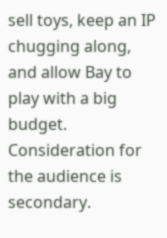sell toys, keep an IP chugging along, and allow Bay to play with a big budget. Consideration for the audience is secondary.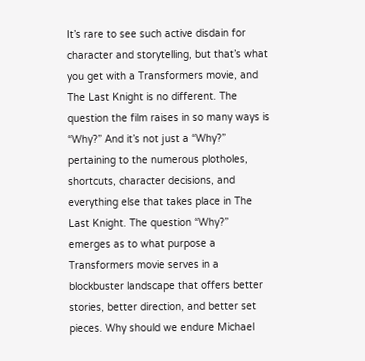It’s rare to see such active disdain for character and storytelling, but that’s what you get with a Transformers movie, and The Last Knight is no different. The question the film raises in so many ways is “Why?” And it’s not just a “Why?” pertaining to the numerous plotholes, shortcuts, character decisions, and everything else that takes place in The Last Knight. The question “Why?” emerges as to what purpose a Transformers movie serves in a blockbuster landscape that offers better stories, better direction, and better set pieces. Why should we endure Michael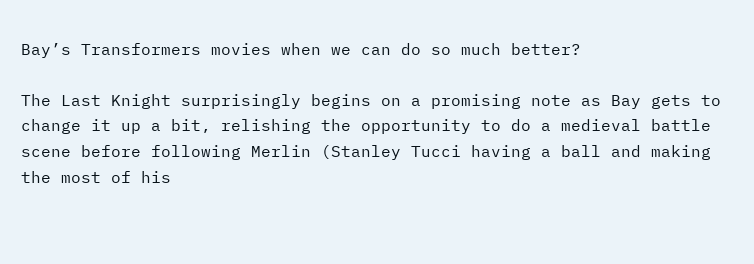Bay’s Transformers movies when we can do so much better?

The Last Knight surprisingly begins on a promising note as Bay gets to change it up a bit, relishing the opportunity to do a medieval battle scene before following Merlin (Stanley Tucci having a ball and making the most of his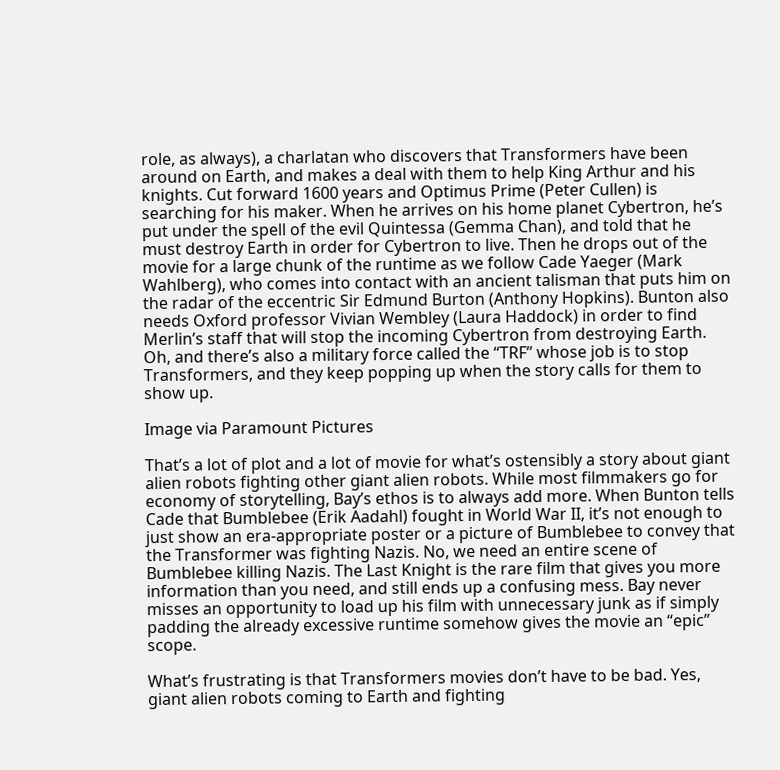role, as always), a charlatan who discovers that Transformers have been around on Earth, and makes a deal with them to help King Arthur and his knights. Cut forward 1600 years and Optimus Prime (Peter Cullen) is searching for his maker. When he arrives on his home planet Cybertron, he’s put under the spell of the evil Quintessa (Gemma Chan), and told that he must destroy Earth in order for Cybertron to live. Then he drops out of the movie for a large chunk of the runtime as we follow Cade Yaeger (Mark Wahlberg), who comes into contact with an ancient talisman that puts him on the radar of the eccentric Sir Edmund Burton (Anthony Hopkins). Bunton also needs Oxford professor Vivian Wembley (Laura Haddock) in order to find Merlin’s staff that will stop the incoming Cybertron from destroying Earth. Oh, and there’s also a military force called the “TRF” whose job is to stop Transformers, and they keep popping up when the story calls for them to show up.

Image via Paramount Pictures

That’s a lot of plot and a lot of movie for what’s ostensibly a story about giant alien robots fighting other giant alien robots. While most filmmakers go for economy of storytelling, Bay’s ethos is to always add more. When Bunton tells Cade that Bumblebee (Erik Aadahl) fought in World War II, it’s not enough to just show an era-appropriate poster or a picture of Bumblebee to convey that the Transformer was fighting Nazis. No, we need an entire scene of Bumblebee killing Nazis. The Last Knight is the rare film that gives you more information than you need, and still ends up a confusing mess. Bay never misses an opportunity to load up his film with unnecessary junk as if simply padding the already excessive runtime somehow gives the movie an “epic” scope.

What’s frustrating is that Transformers movies don’t have to be bad. Yes, giant alien robots coming to Earth and fighting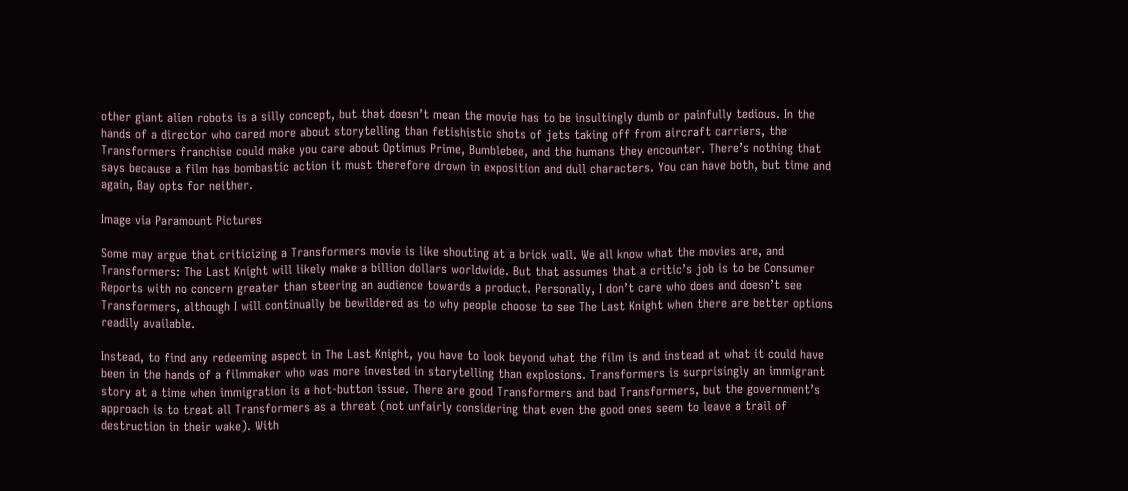other giant alien robots is a silly concept, but that doesn’t mean the movie has to be insultingly dumb or painfully tedious. In the hands of a director who cared more about storytelling than fetishistic shots of jets taking off from aircraft carriers, the Transformers franchise could make you care about Optimus Prime, Bumblebee, and the humans they encounter. There’s nothing that says because a film has bombastic action it must therefore drown in exposition and dull characters. You can have both, but time and again, Bay opts for neither.

Image via Paramount Pictures

Some may argue that criticizing a Transformers movie is like shouting at a brick wall. We all know what the movies are, and Transformers: The Last Knight will likely make a billion dollars worldwide. But that assumes that a critic’s job is to be Consumer Reports with no concern greater than steering an audience towards a product. Personally, I don’t care who does and doesn’t see Transformers, although I will continually be bewildered as to why people choose to see The Last Knight when there are better options readily available.

Instead, to find any redeeming aspect in The Last Knight, you have to look beyond what the film is and instead at what it could have been in the hands of a filmmaker who was more invested in storytelling than explosions. Transformers is surprisingly an immigrant story at a time when immigration is a hot-button issue. There are good Transformers and bad Transformers, but the government’s approach is to treat all Transformers as a threat (not unfairly considering that even the good ones seem to leave a trail of destruction in their wake). With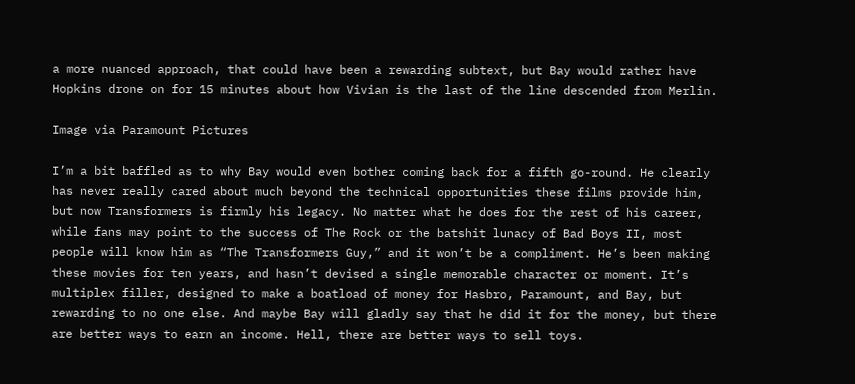a more nuanced approach, that could have been a rewarding subtext, but Bay would rather have Hopkins drone on for 15 minutes about how Vivian is the last of the line descended from Merlin.

Image via Paramount Pictures

I’m a bit baffled as to why Bay would even bother coming back for a fifth go-round. He clearly has never really cared about much beyond the technical opportunities these films provide him, but now Transformers is firmly his legacy. No matter what he does for the rest of his career, while fans may point to the success of The Rock or the batshit lunacy of Bad Boys II, most people will know him as “The Transformers Guy,” and it won’t be a compliment. He’s been making these movies for ten years, and hasn’t devised a single memorable character or moment. It’s multiplex filler, designed to make a boatload of money for Hasbro, Paramount, and Bay, but rewarding to no one else. And maybe Bay will gladly say that he did it for the money, but there are better ways to earn an income. Hell, there are better ways to sell toys.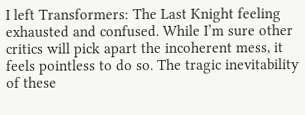I left Transformers: The Last Knight feeling exhausted and confused. While I’m sure other critics will pick apart the incoherent mess, it feels pointless to do so. The tragic inevitability of these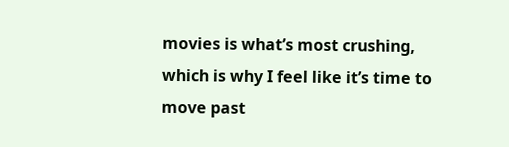movies is what’s most crushing, which is why I feel like it’s time to move past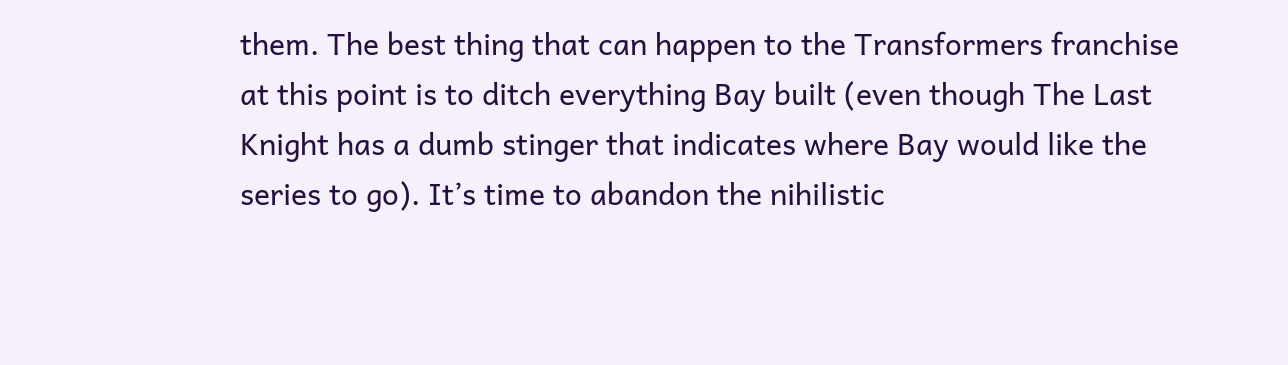them. The best thing that can happen to the Transformers franchise at this point is to ditch everything Bay built (even though The Last Knight has a dumb stinger that indicates where Bay would like the series to go). It’s time to abandon the nihilistic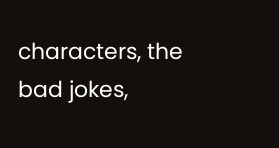characters, the bad jokes,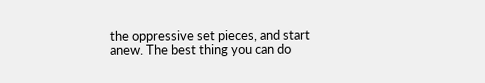the oppressive set pieces, and start anew. The best thing you can do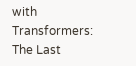with Transformers: The Last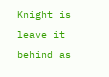Knight is leave it behind as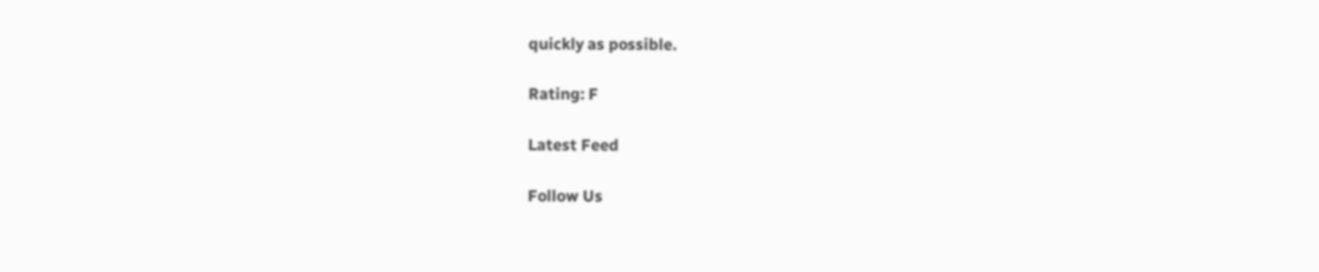quickly as possible.

Rating: F

Latest Feed

Follow Us